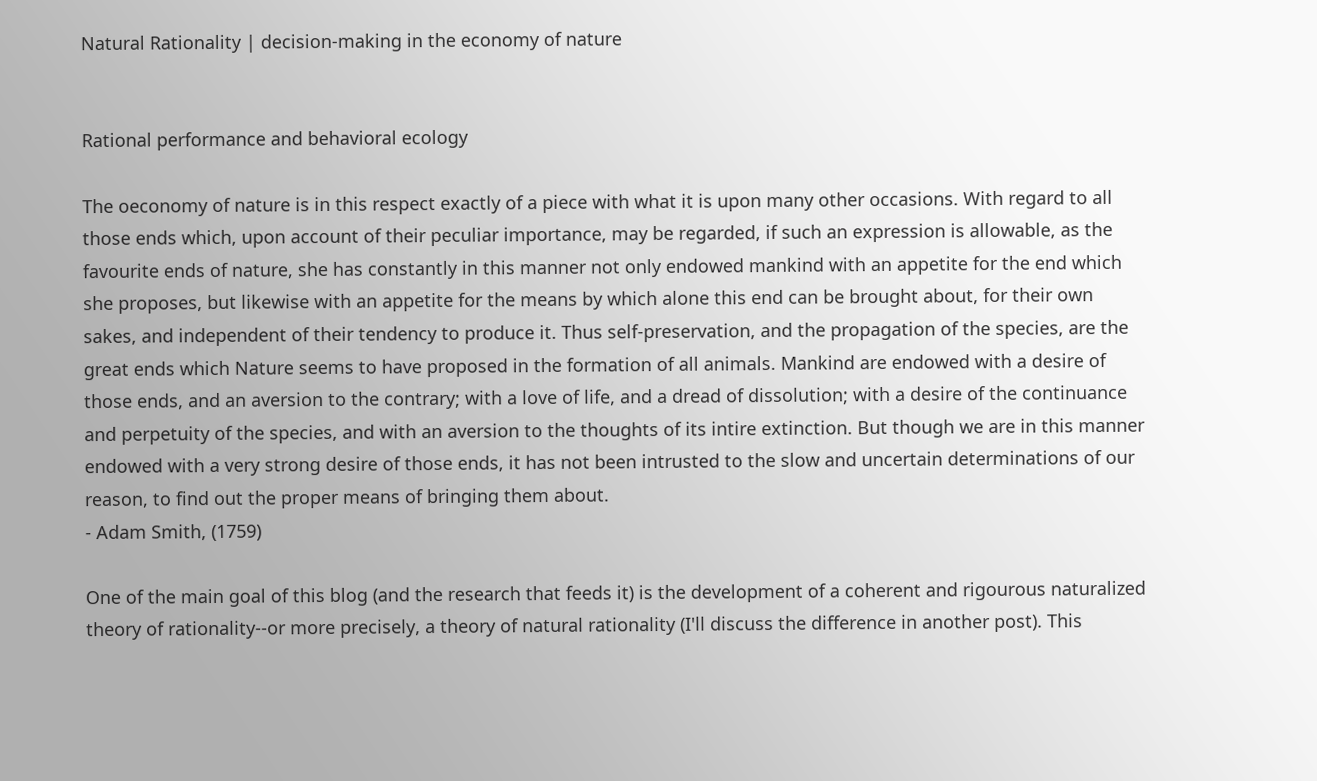Natural Rationality | decision-making in the economy of nature


Rational performance and behavioral ecology

The oeconomy of nature is in this respect exactly of a piece with what it is upon many other occasions. With regard to all those ends which, upon account of their peculiar importance, may be regarded, if such an expression is allowable, as the favourite ends of nature, she has constantly in this manner not only endowed mankind with an appetite for the end which she proposes, but likewise with an appetite for the means by which alone this end can be brought about, for their own sakes, and independent of their tendency to produce it. Thus self-preservation, and the propagation of the species, are the great ends which Nature seems to have proposed in the formation of all animals. Mankind are endowed with a desire of those ends, and an aversion to the contrary; with a love of life, and a dread of dissolution; with a desire of the continuance and perpetuity of the species, and with an aversion to the thoughts of its intire extinction. But though we are in this manner endowed with a very strong desire of those ends, it has not been intrusted to the slow and uncertain determinations of our reason, to find out the proper means of bringing them about.
- Adam Smith, (1759)

One of the main goal of this blog (and the research that feeds it) is the development of a coherent and rigourous naturalized theory of rationality--or more precisely, a theory of natural rationality (I'll discuss the difference in another post). This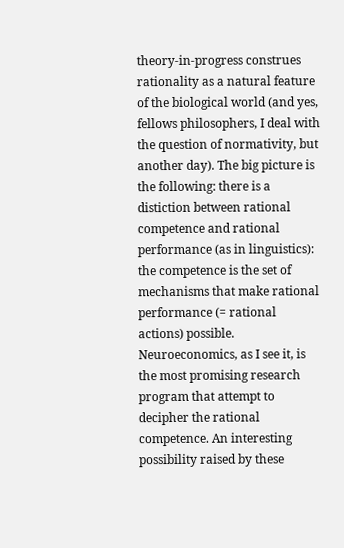theory-in-progress construes rationality as a natural feature of the biological world (and yes, fellows philosophers, I deal with the question of normativity, but another day). The big picture is the following: there is a distiction between rational competence and rational performance (as in linguistics): the competence is the set of mechanisms that make rational performance (= rational actions) possible. Neuroeconomics, as I see it, is the most promising research program that attempt to decipher the rational competence. An interesting possibility raised by these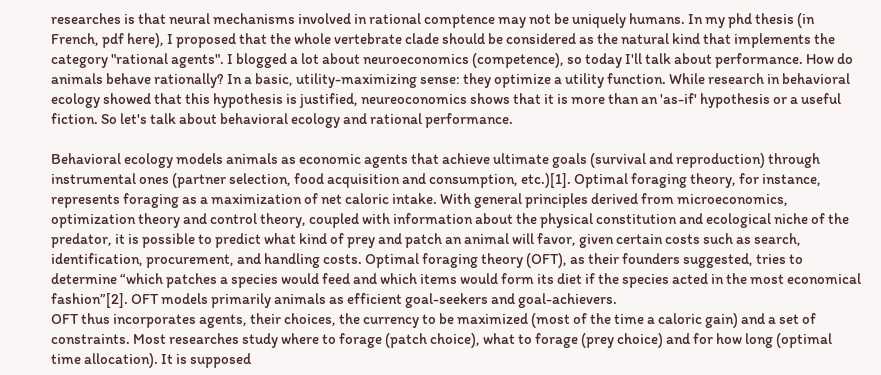researches is that neural mechanisms involved in rational comptence may not be uniquely humans. In my phd thesis (in French, pdf here), I proposed that the whole vertebrate clade should be considered as the natural kind that implements the category "rational agents". I blogged a lot about neuroeconomics (competence), so today I'll talk about performance. How do animals behave rationally? In a basic, utility-maximizing sense: they optimize a utility function. While research in behavioral ecology showed that this hypothesis is justified, neureoconomics shows that it is more than an 'as-if' hypothesis or a useful fiction. So let's talk about behavioral ecology and rational performance.

Behavioral ecology models animals as economic agents that achieve ultimate goals (survival and reproduction) through instrumental ones (partner selection, food acquisition and consumption, etc.)[1]. Optimal foraging theory, for instance, represents foraging as a maximization of net caloric intake. With general principles derived from microeconomics, optimization theory and control theory, coupled with information about the physical constitution and ecological niche of the predator, it is possible to predict what kind of prey and patch an animal will favor, given certain costs such as search, identification, procurement, and handling costs. Optimal foraging theory (OFT), as their founders suggested, tries to determine “which patches a species would feed and which items would form its diet if the species acted in the most economical fashion”[2]. OFT models primarily animals as efficient goal-seekers and goal-achievers.
OFT thus incorporates agents, their choices, the currency to be maximized (most of the time a caloric gain) and a set of constraints. Most researches study where to forage (patch choice), what to forage (prey choice) and for how long (optimal time allocation). It is supposed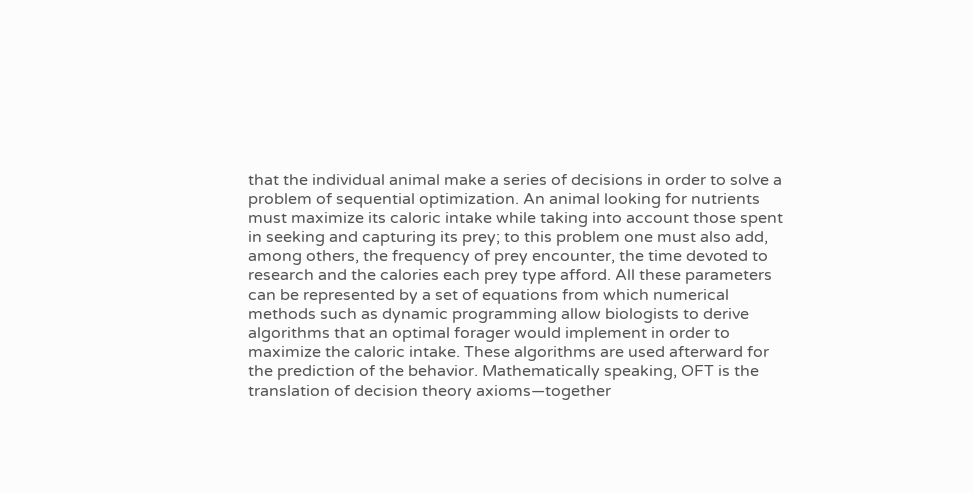that the individual animal make a series of decisions in order to solve a problem of sequential optimization. An animal looking for nutrients must maximize its caloric intake while taking into account those spent in seeking and capturing its prey; to this problem one must also add, among others, the frequency of prey encounter, the time devoted to research and the calories each prey type afford. All these parameters can be represented by a set of equations from which numerical methods such as dynamic programming allow biologists to derive algorithms that an optimal forager would implement in order to maximize the caloric intake. These algorithms are used afterward for the prediction of the behavior. Mathematically speaking, OFT is the translation of decision theory axioms—together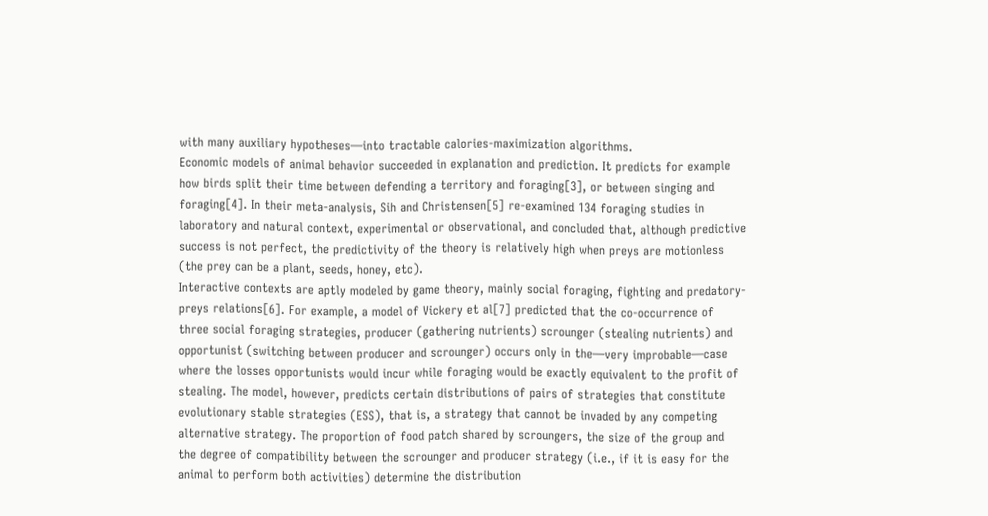with many auxiliary hypotheses—into tractable calories-maximization algorithms.
Economic models of animal behavior succeeded in explanation and prediction. It predicts for example how birds split their time between defending a territory and foraging[3], or between singing and foraging[4]. In their meta-analysis, Sih and Christensen[5] re-examined 134 foraging studies in laboratory and natural context, experimental or observational, and concluded that, although predictive success is not perfect, the predictivity of the theory is relatively high when preys are motionless (the prey can be a plant, seeds, honey, etc).
Interactive contexts are aptly modeled by game theory, mainly social foraging, fighting and predatory-preys relations[6]. For example, a model of Vickery et al[7] predicted that the co-occurrence of three social foraging strategies, producer (gathering nutrients) scrounger (stealing nutrients) and opportunist (switching between producer and scrounger) occurs only in the—very improbable—case where the losses opportunists would incur while foraging would be exactly equivalent to the profit of stealing. The model, however, predicts certain distributions of pairs of strategies that constitute evolutionary stable strategies (ESS), that is, a strategy that cannot be invaded by any competing alternative strategy. The proportion of food patch shared by scroungers, the size of the group and the degree of compatibility between the scrounger and producer strategy (i.e., if it is easy for the animal to perform both activities) determine the distribution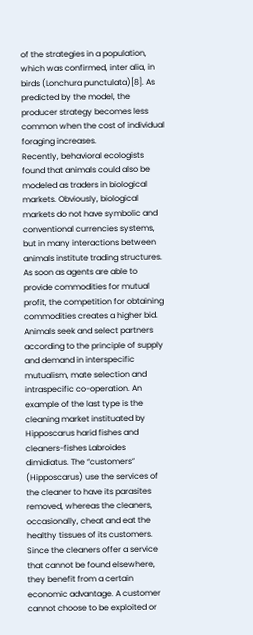of the strategies in a population, which was confirmed, inter alia, in birds (Lonchura punctulata)[8]. As predicted by the model, the producer strategy becomes less common when the cost of individual foraging increases.
Recently, behavioral ecologists found that animals could also be modeled as traders in biological markets. Obviously, biological markets do not have symbolic and conventional currencies systems, but in many interactions between animals institute trading structures. As soon as agents are able to provide commodities for mutual profit, the competition for obtaining commodities creates a higher bid. Animals seek and select partners according to the principle of supply and demand in interspecific mutualism, mate selection and intraspecific co-operation. An example of the last type is the cleaning market instituated by Hipposcarus harid fishes and cleaners-fishes Labroides dimidiatus. The “customers” (Hipposcarus) use the services of the cleaner to have its parasites removed, whereas the cleaners, occasionally, cheat and eat the healthy tissues of its customers. Since the cleaners offer a service that cannot be found elsewhere, they benefit from a certain economic advantage. A customer cannot choose to be exploited or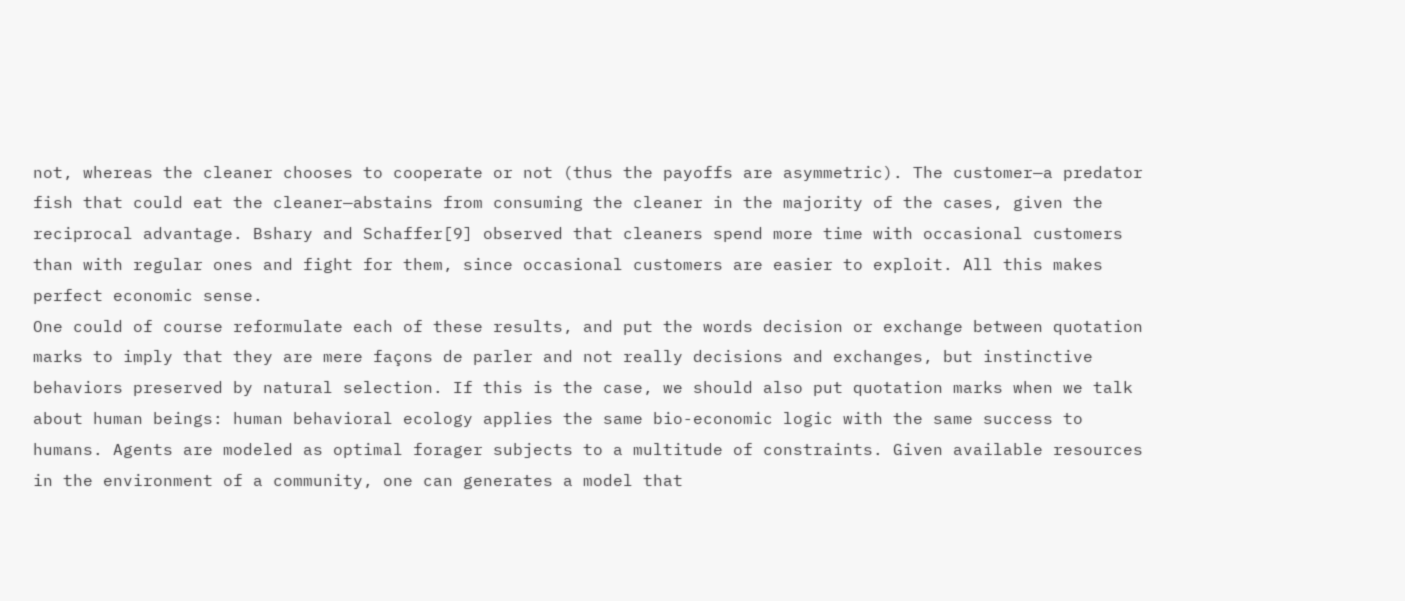not, whereas the cleaner chooses to cooperate or not (thus the payoffs are asymmetric). The customer—a predator fish that could eat the cleaner—abstains from consuming the cleaner in the majority of the cases, given the reciprocal advantage. Bshary and Schaffer[9] observed that cleaners spend more time with occasional customers than with regular ones and fight for them, since occasional customers are easier to exploit. All this makes perfect economic sense.
One could of course reformulate each of these results, and put the words decision or exchange between quotation marks to imply that they are mere façons de parler and not really decisions and exchanges, but instinctive behaviors preserved by natural selection. If this is the case, we should also put quotation marks when we talk about human beings: human behavioral ecology applies the same bio-economic logic with the same success to humans. Agents are modeled as optimal forager subjects to a multitude of constraints. Given available resources in the environment of a community, one can generates a model that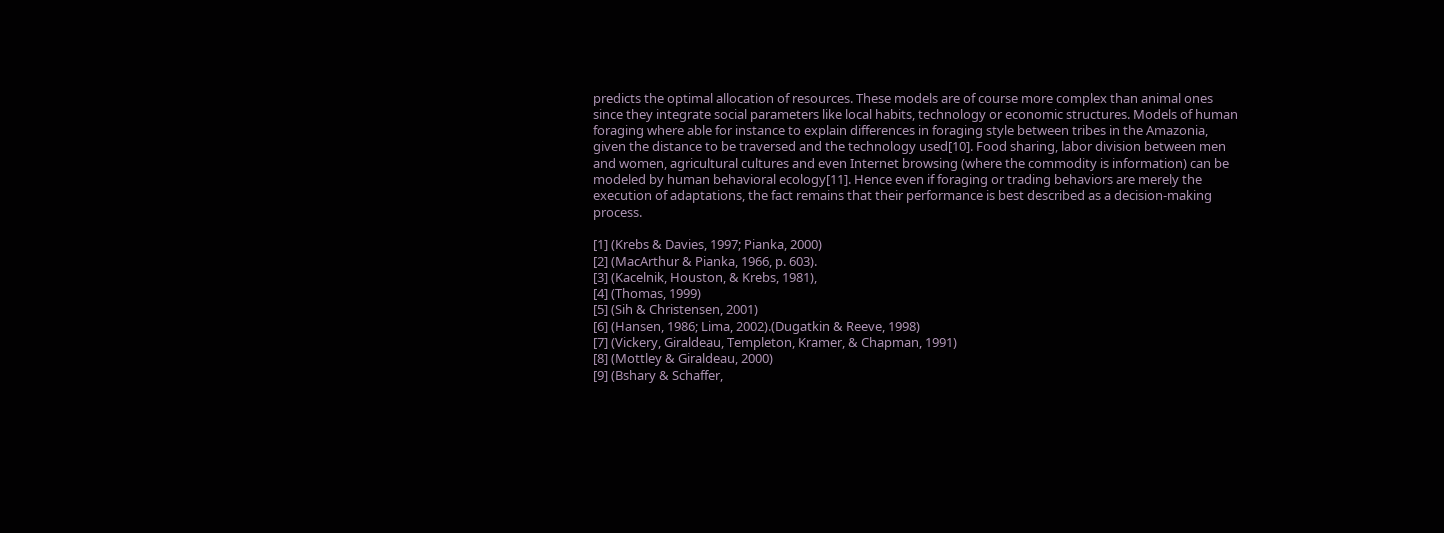predicts the optimal allocation of resources. These models are of course more complex than animal ones since they integrate social parameters like local habits, technology or economic structures. Models of human foraging where able for instance to explain differences in foraging style between tribes in the Amazonia, given the distance to be traversed and the technology used[10]. Food sharing, labor division between men and women, agricultural cultures and even Internet browsing (where the commodity is information) can be modeled by human behavioral ecology[11]. Hence even if foraging or trading behaviors are merely the execution of adaptations, the fact remains that their performance is best described as a decision-making process.

[1] (Krebs & Davies, 1997; Pianka, 2000)
[2] (MacArthur & Pianka, 1966, p. 603).
[3] (Kacelnik, Houston, & Krebs, 1981),
[4] (Thomas, 1999)
[5] (Sih & Christensen, 2001)
[6] (Hansen, 1986; Lima, 2002).(Dugatkin & Reeve, 1998)
[7] (Vickery, Giraldeau, Templeton, Kramer, & Chapman, 1991)
[8] (Mottley & Giraldeau, 2000)
[9] (Bshary & Schaffer,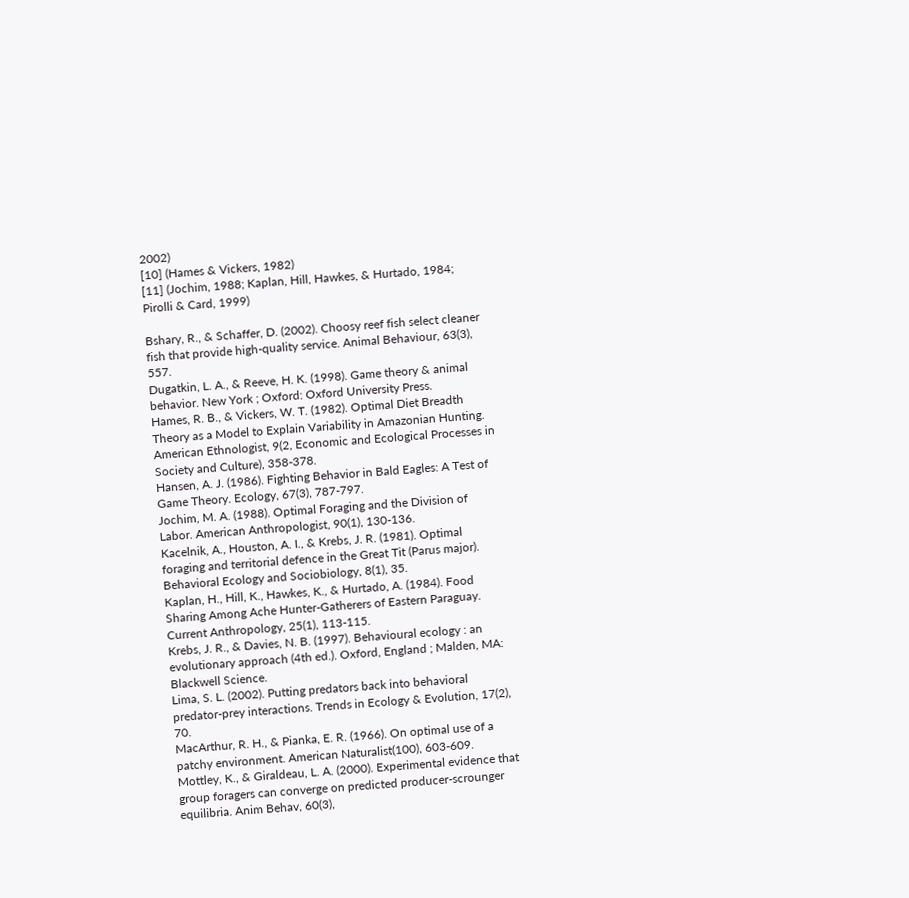2002)
[10] (Hames & Vickers, 1982)
[11] (Jochim, 1988; Kaplan, Hill, Hawkes, & Hurtado, 1984; Pirolli & Card, 1999)

Bshary, R., & Schaffer, D. (2002). Choosy reef fish select cleaner fish that provide high-quality service. Animal Behaviour, 63(3), 557.
Dugatkin, L. A., & Reeve, H. K. (1998). Game theory & animal behavior. New York ; Oxford: Oxford University Press.
Hames, R. B., & Vickers, W. T. (1982). Optimal Diet Breadth Theory as a Model to Explain Variability in Amazonian Hunting. American Ethnologist, 9(2, Economic and Ecological Processes in Society and Culture), 358-378.
Hansen, A. J. (1986). Fighting Behavior in Bald Eagles: A Test of Game Theory. Ecology, 67(3), 787-797.
Jochim, M. A. (1988). Optimal Foraging and the Division of Labor. American Anthropologist, 90(1), 130-136.
Kacelnik, A., Houston, A. I., & Krebs, J. R. (1981). Optimal foraging and territorial defence in the Great Tit (Parus major). Behavioral Ecology and Sociobiology, 8(1), 35.
Kaplan, H., Hill, K., Hawkes, K., & Hurtado, A. (1984). Food Sharing Among Ache Hunter-Gatherers of Eastern Paraguay. Current Anthropology, 25(1), 113-115.
Krebs, J. R., & Davies, N. B. (1997). Behavioural ecology : an evolutionary approach (4th ed.). Oxford, England ; Malden, MA: Blackwell Science.
Lima, S. L. (2002). Putting predators back into behavioral predator-prey interactions. Trends in Ecology & Evolution, 17(2), 70.
MacArthur, R. H., & Pianka, E. R. (1966). On optimal use of a patchy environment. American Naturalist(100), 603-609.
Mottley, K., & Giraldeau, L. A. (2000). Experimental evidence that group foragers can converge on predicted producer-scrounger equilibria. Anim Behav, 60(3),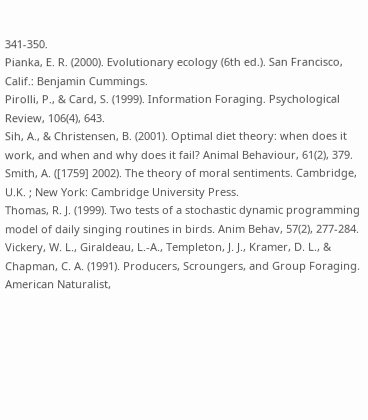341-350.
Pianka, E. R. (2000). Evolutionary ecology (6th ed.). San Francisco, Calif.: Benjamin Cummings.
Pirolli, P., & Card, S. (1999). Information Foraging. Psychological Review, 106(4), 643.
Sih, A., & Christensen, B. (2001). Optimal diet theory: when does it work, and when and why does it fail? Animal Behaviour, 61(2), 379.
Smith, A. ([1759] 2002). The theory of moral sentiments. Cambridge, U.K. ; New York: Cambridge University Press.
Thomas, R. J. (1999). Two tests of a stochastic dynamic programming model of daily singing routines in birds. Anim Behav, 57(2), 277-284.
Vickery, W. L., Giraldeau, L.-A., Templeton, J. J., Kramer, D. L., & Chapman, C. A. (1991). Producers, Scroungers, and Group Foraging. American Naturalist,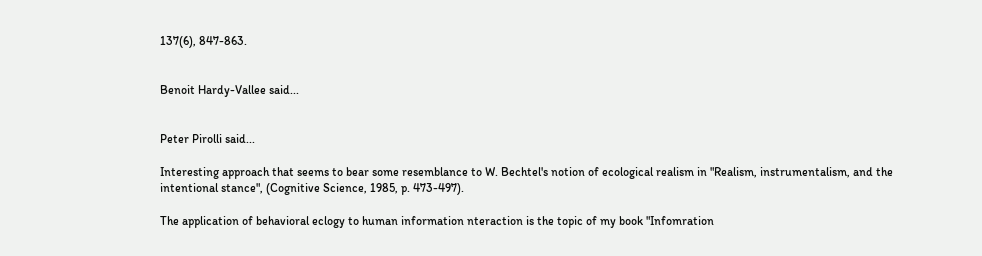137(6), 847-863.


Benoit Hardy-Vallee said...


Peter Pirolli said...

Interesting approach that seems to bear some resemblance to W. Bechtel's notion of ecological realism in "Realism, instrumentalism, and the intentional stance", (Cognitive Science, 1985, p. 473-497).

The application of behavioral eclogy to human information nteraction is the topic of my book "Infomration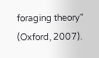foraging theory" (Oxford, 2007).